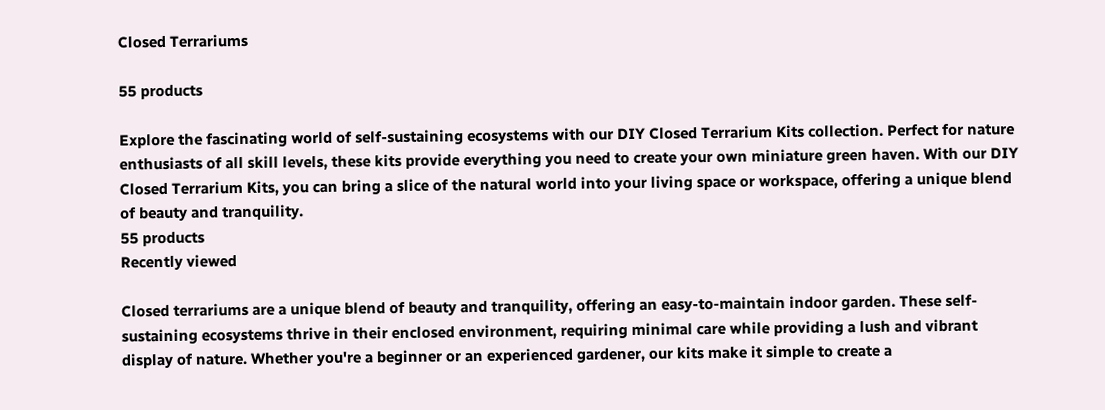Closed Terrariums

55 products

Explore the fascinating world of self-sustaining ecosystems with our DIY Closed Terrarium Kits collection. Perfect for nature enthusiasts of all skill levels, these kits provide everything you need to create your own miniature green haven. With our DIY Closed Terrarium Kits, you can bring a slice of the natural world into your living space or workspace, offering a unique blend of beauty and tranquility.
55 products
Recently viewed

Closed terrariums are a unique blend of beauty and tranquility, offering an easy-to-maintain indoor garden. These self-sustaining ecosystems thrive in their enclosed environment, requiring minimal care while providing a lush and vibrant display of nature. Whether you're a beginner or an experienced gardener, our kits make it simple to create a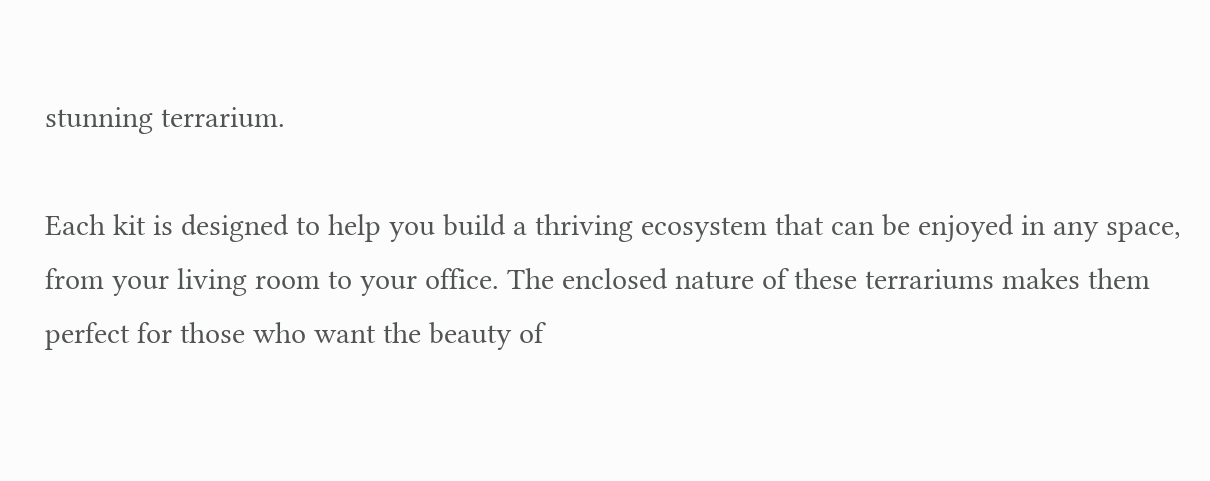stunning terrarium.

Each kit is designed to help you build a thriving ecosystem that can be enjoyed in any space, from your living room to your office. The enclosed nature of these terrariums makes them perfect for those who want the beauty of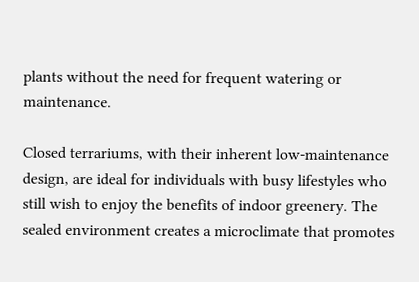plants without the need for frequent watering or maintenance.

Closed terrariums, with their inherent low-maintenance design, are ideal for individuals with busy lifestyles who still wish to enjoy the benefits of indoor greenery. The sealed environment creates a microclimate that promotes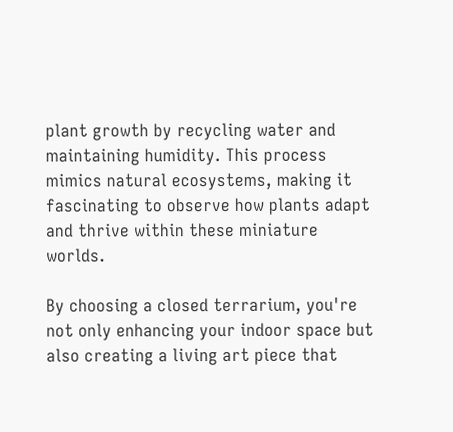plant growth by recycling water and maintaining humidity. This process mimics natural ecosystems, making it fascinating to observe how plants adapt and thrive within these miniature worlds.

By choosing a closed terrarium, you're not only enhancing your indoor space but also creating a living art piece that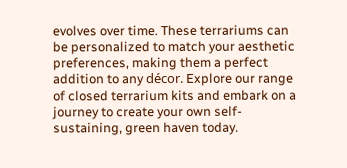evolves over time. These terrariums can be personalized to match your aesthetic preferences, making them a perfect addition to any décor. Explore our range of closed terrarium kits and embark on a journey to create your own self-sustaining, green haven today.